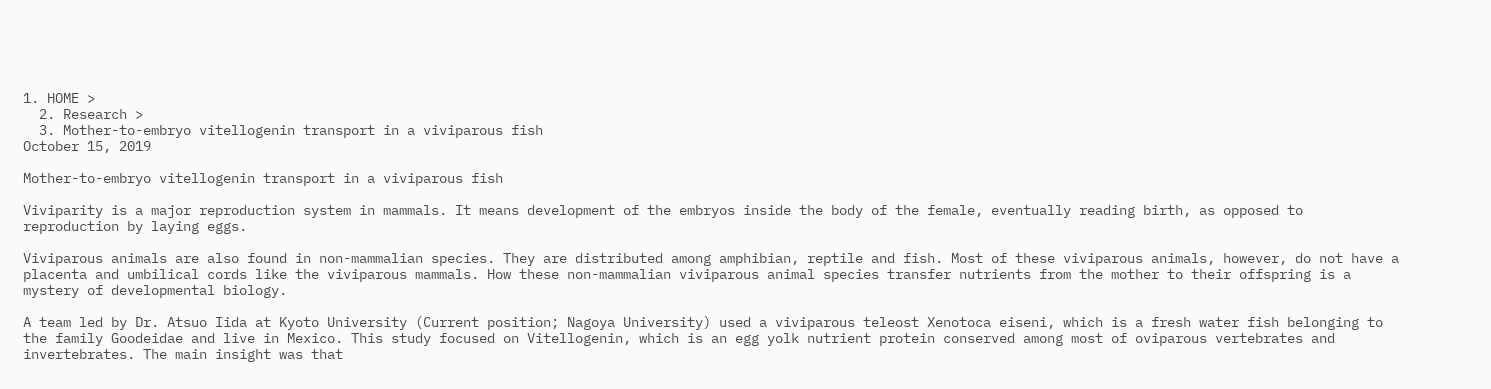1. HOME >
  2. Research >
  3. Mother-to-embryo vitellogenin transport in a viviparous fish
October 15, 2019

Mother-to-embryo vitellogenin transport in a viviparous fish

Viviparity is a major reproduction system in mammals. It means development of the embryos inside the body of the female, eventually reading birth, as opposed to reproduction by laying eggs.

Viviparous animals are also found in non-mammalian species. They are distributed among amphibian, reptile and fish. Most of these viviparous animals, however, do not have a placenta and umbilical cords like the viviparous mammals. How these non-mammalian viviparous animal species transfer nutrients from the mother to their offspring is a mystery of developmental biology.

A team led by Dr. Atsuo Iida at Kyoto University (Current position; Nagoya University) used a viviparous teleost Xenotoca eiseni, which is a fresh water fish belonging to the family Goodeidae and live in Mexico. This study focused on Vitellogenin, which is an egg yolk nutrient protein conserved among most of oviparous vertebrates and invertebrates. The main insight was that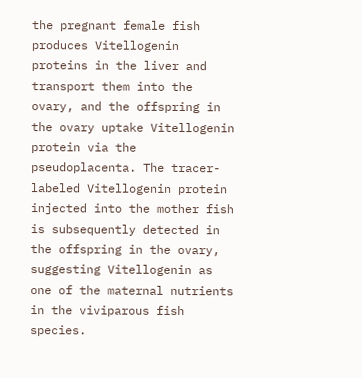the pregnant female fish produces Vitellogenin proteins in the liver and transport them into the ovary, and the offspring in the ovary uptake Vitellogenin protein via the pseudoplacenta. The tracer-labeled Vitellogenin protein injected into the mother fish is subsequently detected in the offspring in the ovary, suggesting Vitellogenin as one of the maternal nutrients in the viviparous fish species.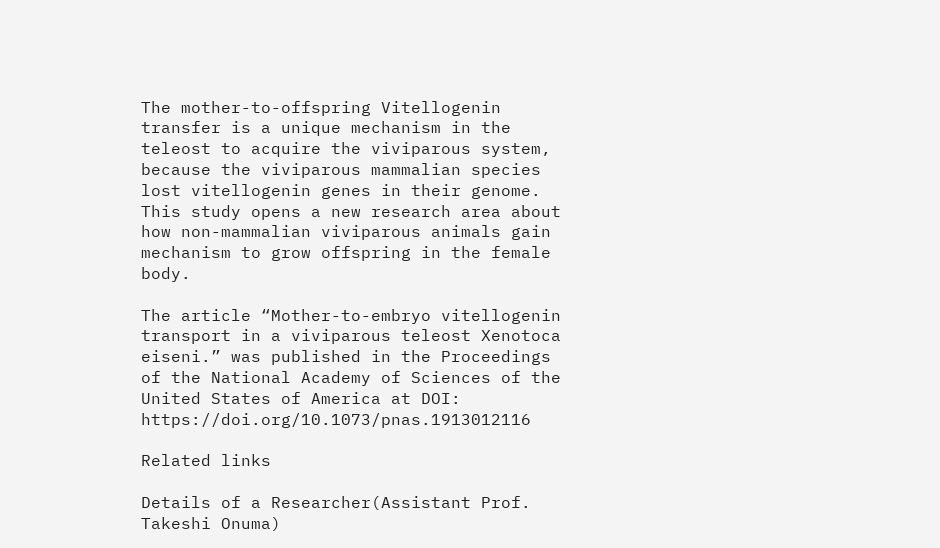The mother-to-offspring Vitellogenin transfer is a unique mechanism in the teleost to acquire the viviparous system, because the viviparous mammalian species lost vitellogenin genes in their genome. This study opens a new research area about how non-mammalian viviparous animals gain mechanism to grow offspring in the female body.

The article “Mother-to-embryo vitellogenin transport in a viviparous teleost Xenotoca eiseni.” was published in the Proceedings of the National Academy of Sciences of the United States of America at DOI: https://doi.org/10.1073/pnas.1913012116

Related links

Details of a Researcher(Assistant Prof. Takeshi Onuma)